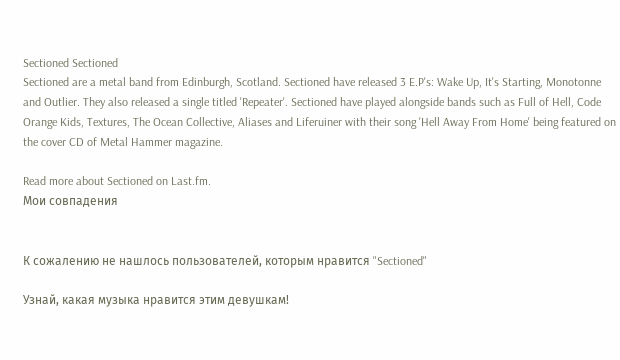Sectioned Sectioned
Sectioned are a metal band from Edinburgh, Scotland. Sectioned have released 3 E.P's: Wake Up, It's Starting, Monotonne and Outlier. They also released a single titled 'Repeater'. Sectioned have played alongside bands such as Full of Hell, Code Orange Kids, Textures, The Ocean Collective, Aliases and Liferuiner with their song 'Hell Away From Home' being featured on the cover CD of Metal Hammer magazine.

Read more about Sectioned on Last.fm.
Мои совпадения


К сожалению не нашлось пользователей, которым нравится "Sectioned"

Узнай, какая музыка нравится этим девушкам!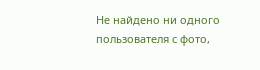Не найдено ни одного пользователя с фото,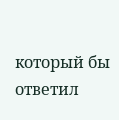который бы ответил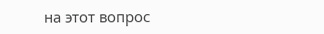на этот вопрос